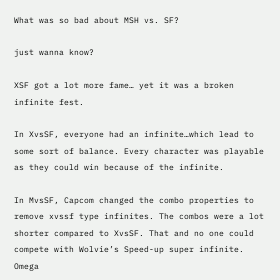What was so bad about MSH vs. SF?

just wanna know?

XSF got a lot more fame… yet it was a broken infinite fest.

In XvsSF, everyone had an infinite…which lead to some sort of balance. Every character was playable as they could win because of the infinite.

In MvsSF, Capcom changed the combo properties to remove xvssf type infinites. The combos were a lot shorter compared to XvsSF. That and no one could compete with Wolvie’s Speed-up super infinite. Omega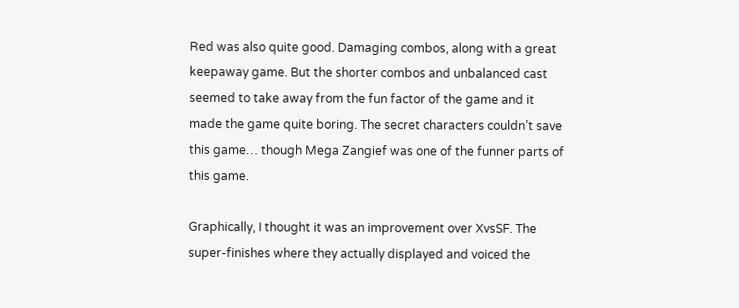Red was also quite good. Damaging combos, along with a great keepaway game. But the shorter combos and unbalanced cast seemed to take away from the fun factor of the game and it made the game quite boring. The secret characters couldn’t save this game… though Mega Zangief was one of the funner parts of this game.

Graphically, I thought it was an improvement over XvsSF. The super-finishes where they actually displayed and voiced the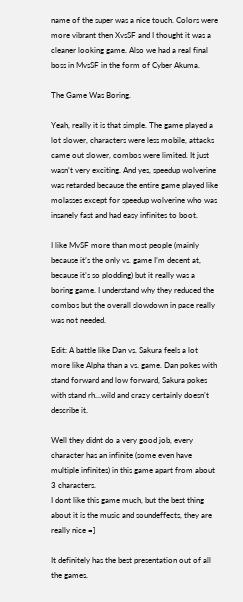name of the super was a nice touch. Colors were more vibrant then XvsSF and I thought it was a cleaner looking game. Also we had a real final boss in MvsSF in the form of Cyber Akuma.

The Game Was Boring.

Yeah, really it is that simple. The game played a lot slower, characters were less mobile, attacks came out slower, combos were limited. It just wasn’t very exciting. And yes, speedup wolverine was retarded because the entire game played like molasses except for speedup wolverine who was insanely fast and had easy infinites to boot.

I like MvSF more than most people (mainly because it’s the only vs. game I’m decent at, because it’s so plodding) but it really was a boring game. I understand why they reduced the combos but the overall slowdown in pace really was not needed.

Edit: A battle like Dan vs. Sakura feels a lot more like Alpha than a vs. game. Dan pokes with stand forward and low forward, Sakura pokes with stand rh…wild and crazy certainly doesn’t describe it.

Well they didnt do a very good job, every character has an infinite (some even have multiple infinites) in this game apart from about 3 characters.
I dont like this game much, but the best thing about it is the music and soundeffects, they are really nice =]

It definitely has the best presentation out of all the games.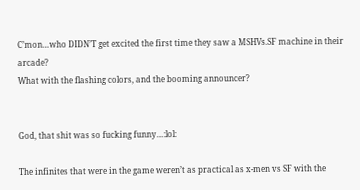C’mon…who DIDN’T get excited the first time they saw a MSHVs.SF machine in their arcade?
What with the flashing colors, and the booming announcer?


God, that shit was so fucking funny…:lol:

The infinites that were in the game weren’t as practical as x-men vs SF with the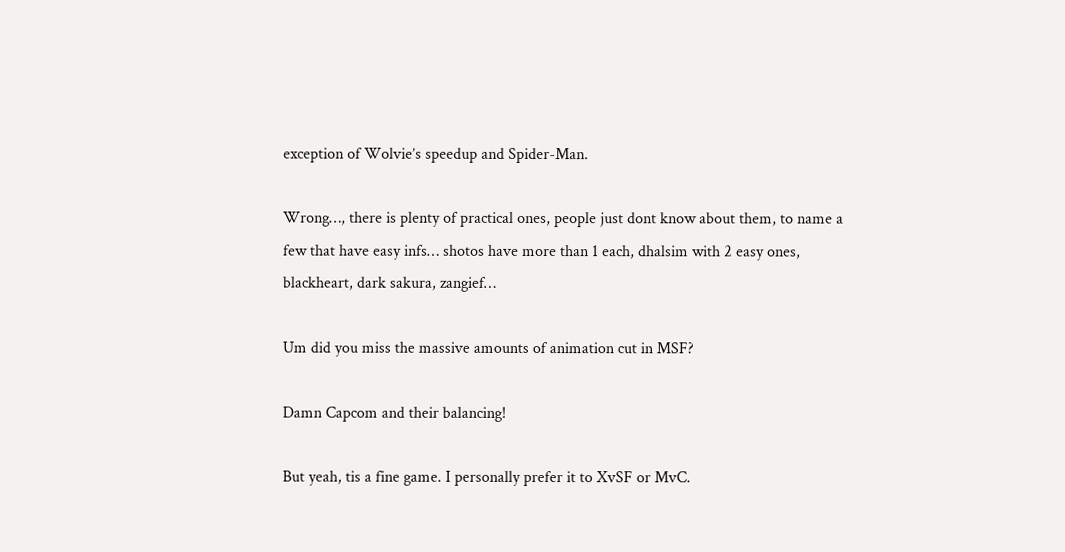exception of Wolvie’s speedup and Spider-Man.

Wrong…, there is plenty of practical ones, people just dont know about them, to name a few that have easy infs… shotos have more than 1 each, dhalsim with 2 easy ones, blackheart, dark sakura, zangief…

Um did you miss the massive amounts of animation cut in MSF?

Damn Capcom and their balancing!

But yeah, tis a fine game. I personally prefer it to XvSF or MvC.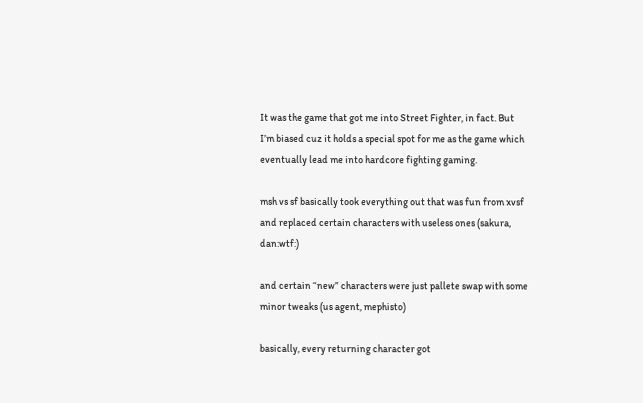It was the game that got me into Street Fighter, in fact. But I’m biased cuz it holds a special spot for me as the game which eventually lead me into hardcore fighting gaming.

msh vs sf basically took everything out that was fun from xvsf and replaced certain characters with useless ones (sakura, dan:wtf:)

and certain “new” characters were just pallete swap with some minor tweaks (us agent, mephisto)

basically, every returning character got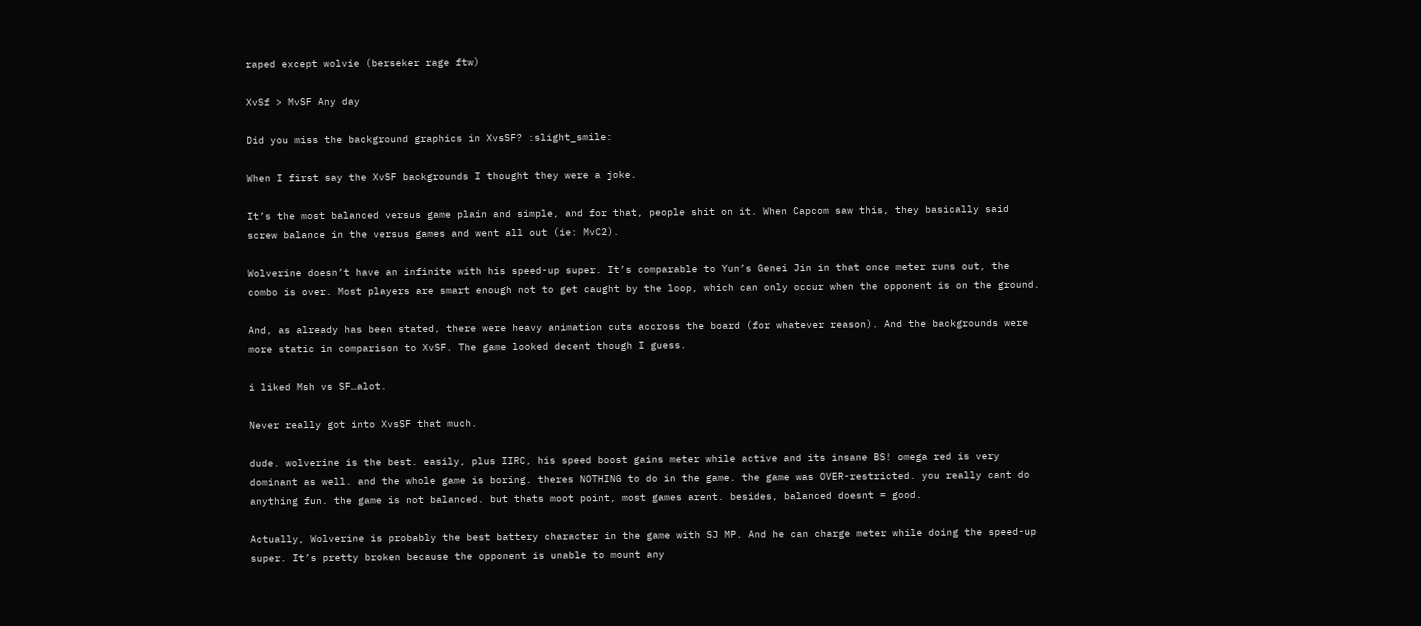raped except wolvie (berseker rage ftw)

XvSf > MvSF Any day

Did you miss the background graphics in XvsSF? :slight_smile:

When I first say the XvSF backgrounds I thought they were a joke.

It’s the most balanced versus game plain and simple, and for that, people shit on it. When Capcom saw this, they basically said screw balance in the versus games and went all out (ie: MvC2).

Wolverine doesn’t have an infinite with his speed-up super. It’s comparable to Yun’s Genei Jin in that once meter runs out, the combo is over. Most players are smart enough not to get caught by the loop, which can only occur when the opponent is on the ground.

And, as already has been stated, there were heavy animation cuts accross the board (for whatever reason). And the backgrounds were more static in comparison to XvSF. The game looked decent though I guess.

i liked Msh vs SF…alot.

Never really got into XvsSF that much.

dude. wolverine is the best. easily, plus IIRC, his speed boost gains meter while active and its insane BS! omega red is very dominant as well. and the whole game is boring. theres NOTHING to do in the game. the game was OVER-restricted. you really cant do anything fun. the game is not balanced. but thats moot point, most games arent. besides, balanced doesnt = good.

Actually, Wolverine is probably the best battery character in the game with SJ MP. And he can charge meter while doing the speed-up super. It’s pretty broken because the opponent is unable to mount any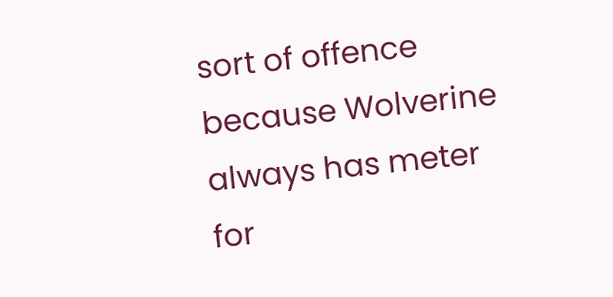sort of offence because Wolverine always has meter for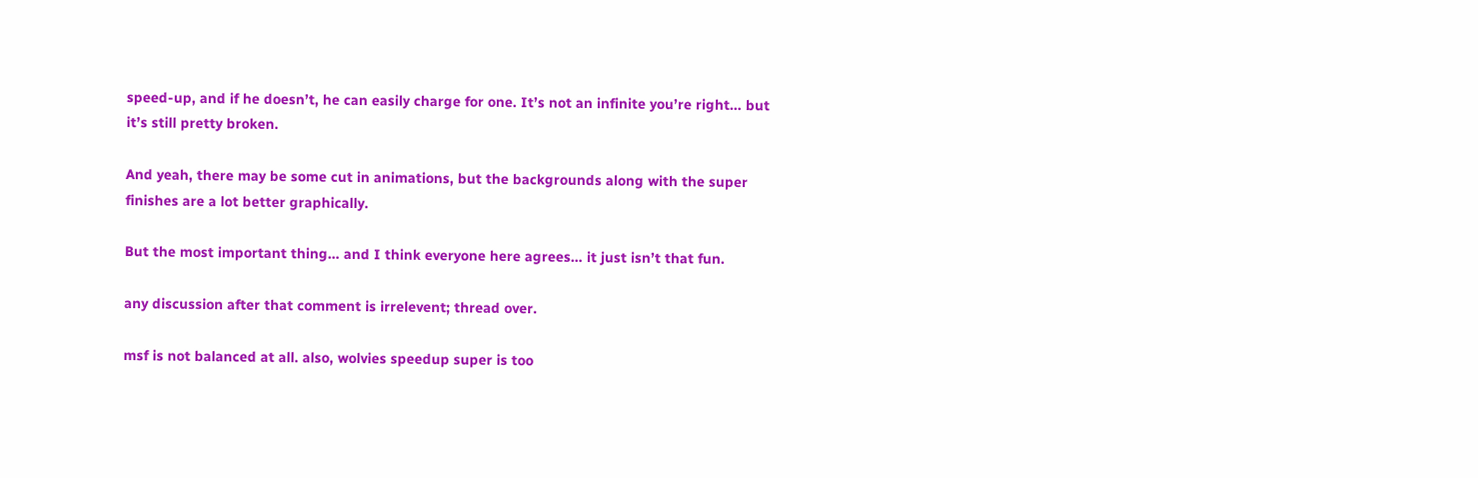speed-up, and if he doesn’t, he can easily charge for one. It’s not an infinite you’re right… but it’s still pretty broken.

And yeah, there may be some cut in animations, but the backgrounds along with the super finishes are a lot better graphically.

But the most important thing… and I think everyone here agrees… it just isn’t that fun.

any discussion after that comment is irrelevent; thread over.

msf is not balanced at all. also, wolvies speedup super is too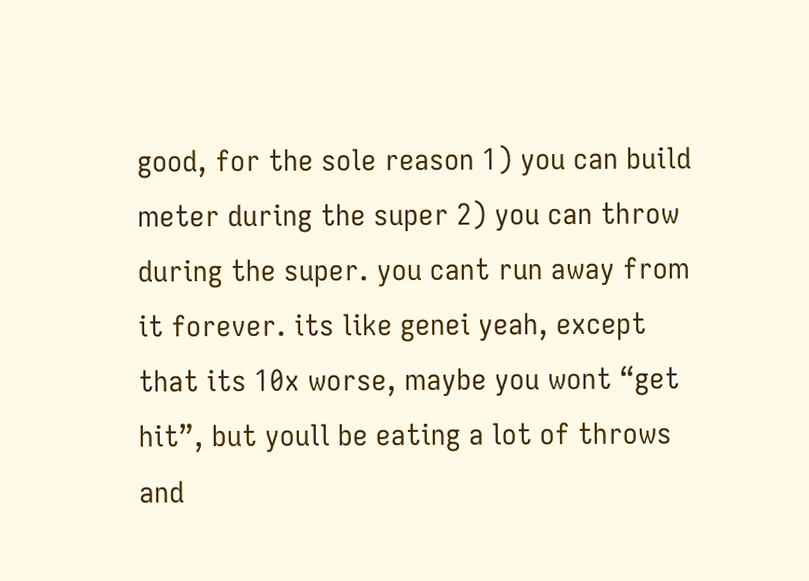good, for the sole reason 1) you can build meter during the super 2) you can throw during the super. you cant run away from it forever. its like genei yeah, except that its 10x worse, maybe you wont “get hit”, but youll be eating a lot of throws and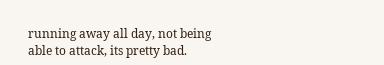running away all day, not being able to attack, its pretty bad.